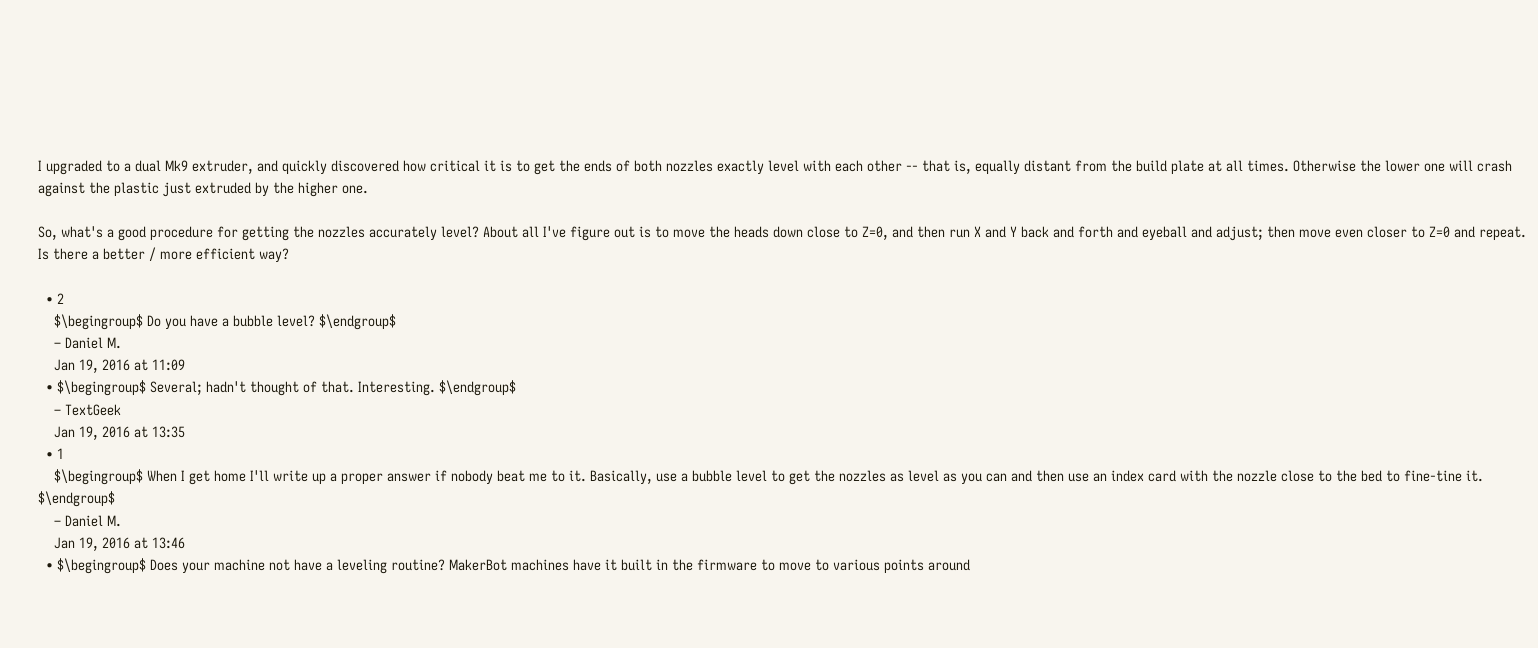I upgraded to a dual Mk9 extruder, and quickly discovered how critical it is to get the ends of both nozzles exactly level with each other -- that is, equally distant from the build plate at all times. Otherwise the lower one will crash against the plastic just extruded by the higher one.

So, what's a good procedure for getting the nozzles accurately level? About all I've figure out is to move the heads down close to Z=0, and then run X and Y back and forth and eyeball and adjust; then move even closer to Z=0 and repeat. Is there a better / more efficient way?

  • 2
    $\begingroup$ Do you have a bubble level? $\endgroup$
    – Daniel M.
    Jan 19, 2016 at 11:09
  • $\begingroup$ Several; hadn't thought of that. Interesting. $\endgroup$
    – TextGeek
    Jan 19, 2016 at 13:35
  • 1
    $\begingroup$ When I get home I'll write up a proper answer if nobody beat me to it. Basically, use a bubble level to get the nozzles as level as you can and then use an index card with the nozzle close to the bed to fine-tine it. $\endgroup$
    – Daniel M.
    Jan 19, 2016 at 13:46
  • $\begingroup$ Does your machine not have a leveling routine? MakerBot machines have it built in the firmware to move to various points around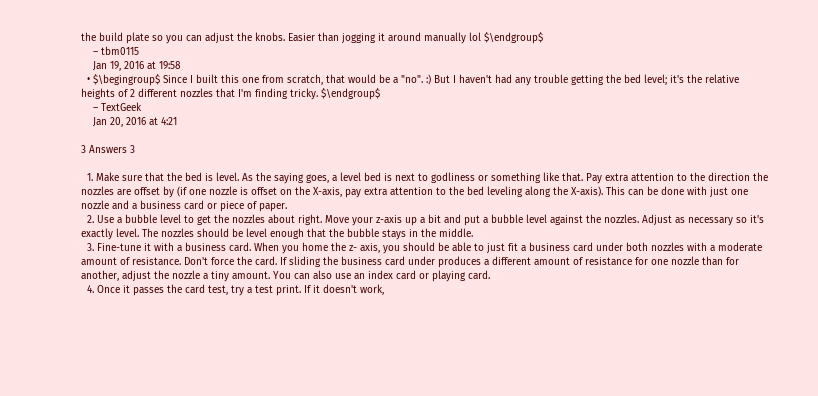the build plate so you can adjust the knobs. Easier than jogging it around manually lol $\endgroup$
    – tbm0115
    Jan 19, 2016 at 19:58
  • $\begingroup$ Since I built this one from scratch, that would be a "no". :) But I haven't had any trouble getting the bed level; it's the relative heights of 2 different nozzles that I'm finding tricky. $\endgroup$
    – TextGeek
    Jan 20, 2016 at 4:21

3 Answers 3

  1. Make sure that the bed is level. As the saying goes, a level bed is next to godliness or something like that. Pay extra attention to the direction the nozzles are offset by (if one nozzle is offset on the X-axis, pay extra attention to the bed leveling along the X-axis). This can be done with just one nozzle and a business card or piece of paper.
  2. Use a bubble level to get the nozzles about right. Move your z-axis up a bit and put a bubble level against the nozzles. Adjust as necessary so it's exactly level. The nozzles should be level enough that the bubble stays in the middle.
  3. Fine-tune it with a business card. When you home the z- axis, you should be able to just fit a business card under both nozzles with a moderate amount of resistance. Don't force the card. If sliding the business card under produces a different amount of resistance for one nozzle than for another, adjust the nozzle a tiny amount. You can also use an index card or playing card.
  4. Once it passes the card test, try a test print. If it doesn't work,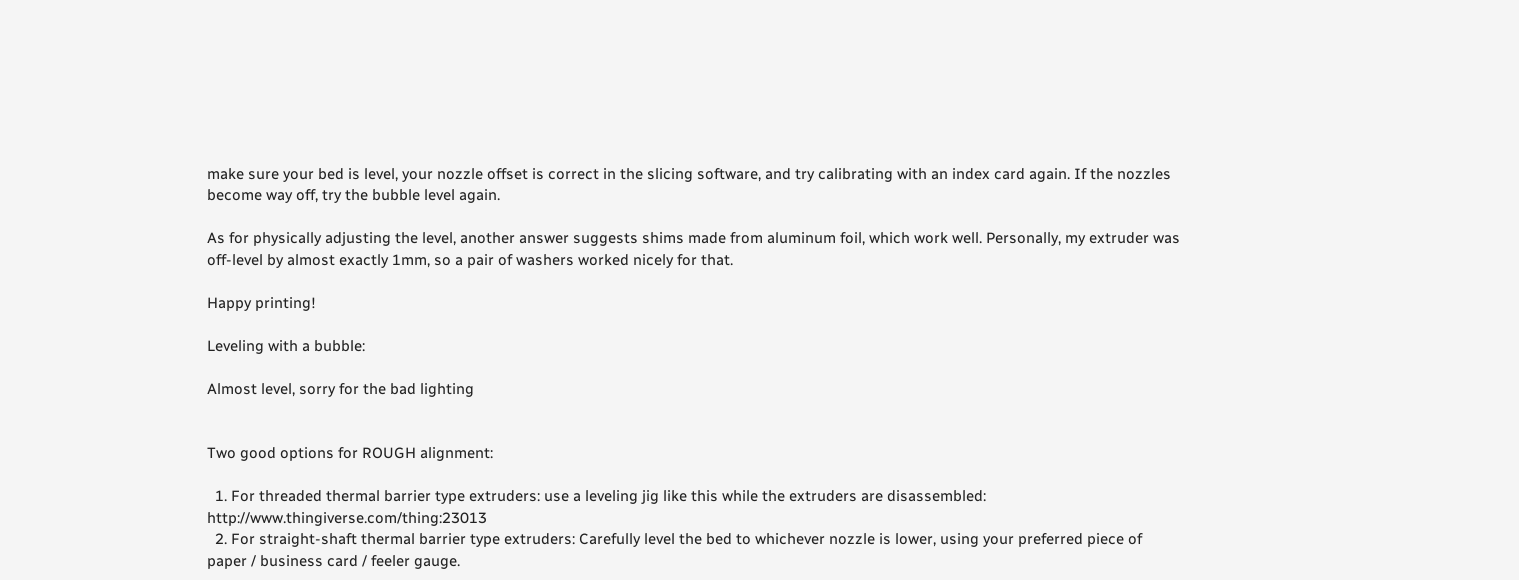make sure your bed is level, your nozzle offset is correct in the slicing software, and try calibrating with an index card again. If the nozzles become way off, try the bubble level again.

As for physically adjusting the level, another answer suggests shims made from aluminum foil, which work well. Personally, my extruder was off-level by almost exactly 1mm, so a pair of washers worked nicely for that.

Happy printing!

Leveling with a bubble:

Almost level, sorry for the bad lighting


Two good options for ROUGH alignment:

  1. For threaded thermal barrier type extruders: use a leveling jig like this while the extruders are disassembled: http://www.thingiverse.com/thing:23013
  2. For straight-shaft thermal barrier type extruders: Carefully level the bed to whichever nozzle is lower, using your preferred piece of paper / business card / feeler gauge.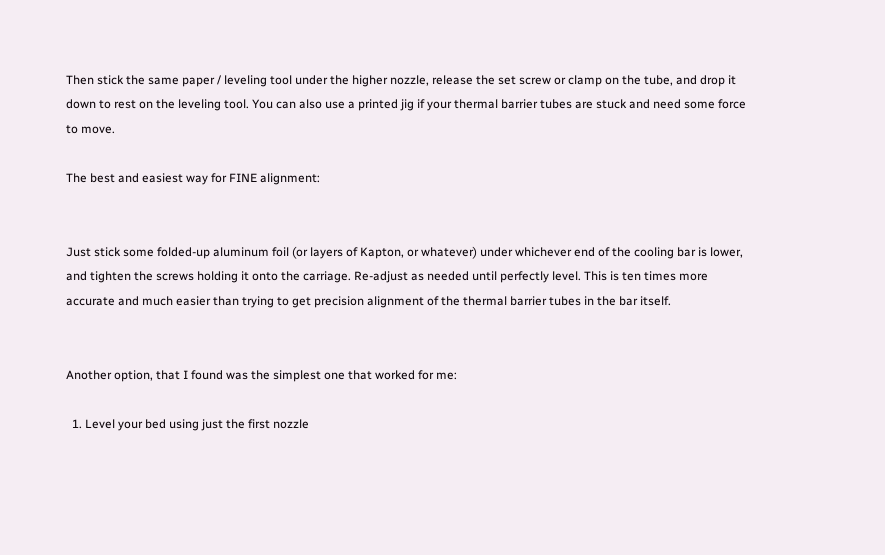Then stick the same paper / leveling tool under the higher nozzle, release the set screw or clamp on the tube, and drop it down to rest on the leveling tool. You can also use a printed jig if your thermal barrier tubes are stuck and need some force to move.

The best and easiest way for FINE alignment:


Just stick some folded-up aluminum foil (or layers of Kapton, or whatever) under whichever end of the cooling bar is lower, and tighten the screws holding it onto the carriage. Re-adjust as needed until perfectly level. This is ten times more accurate and much easier than trying to get precision alignment of the thermal barrier tubes in the bar itself.


Another option, that I found was the simplest one that worked for me:

  1. Level your bed using just the first nozzle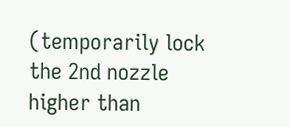(temporarily lock the 2nd nozzle higher than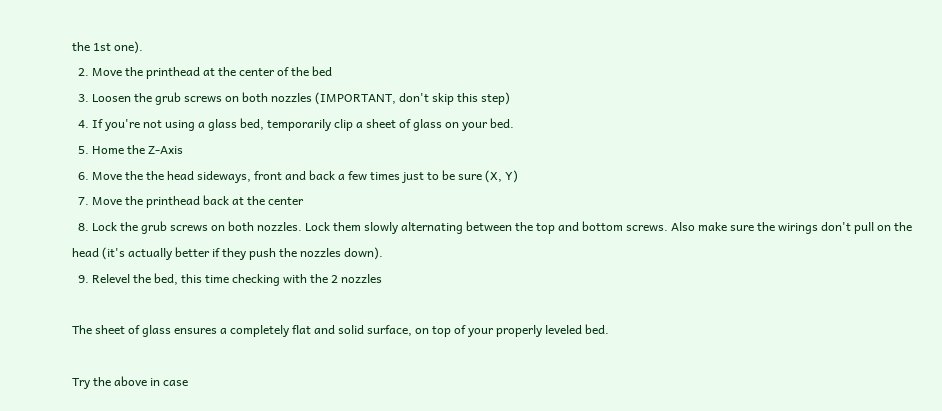the 1st one).
  2. Move the printhead at the center of the bed
  3. Loosen the grub screws on both nozzles (IMPORTANT, don't skip this step)
  4. If you're not using a glass bed, temporarily clip a sheet of glass on your bed.
  5. Home the Z-Axis
  6. Move the the head sideways, front and back a few times just to be sure (X, Y)
  7. Move the printhead back at the center
  8. Lock the grub screws on both nozzles. Lock them slowly alternating between the top and bottom screws. Also make sure the wirings don't pull on the head (it's actually better if they push the nozzles down).
  9. Relevel the bed, this time checking with the 2 nozzles

The sheet of glass ensures a completely flat and solid surface, on top of your properly leveled bed.

Try the above in case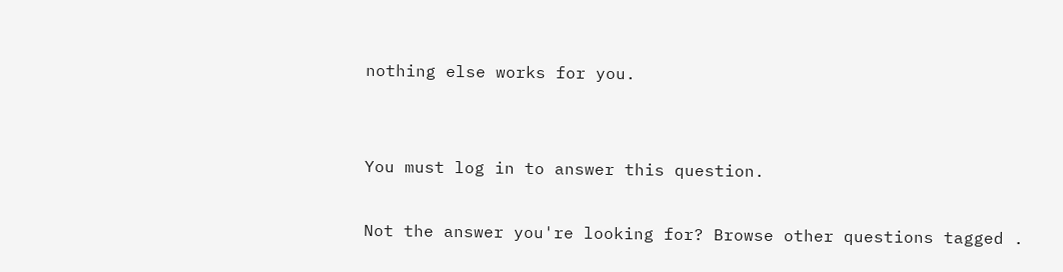nothing else works for you.


You must log in to answer this question.

Not the answer you're looking for? Browse other questions tagged .